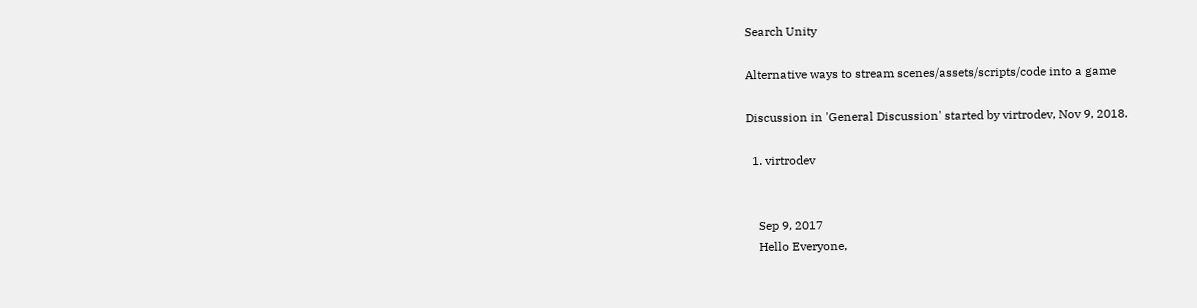Search Unity

Alternative ways to stream scenes/assets/scripts/code into a game

Discussion in 'General Discussion' started by virtrodev, Nov 9, 2018.

  1. virtrodev


    Sep 9, 2017
    Hello Everyone,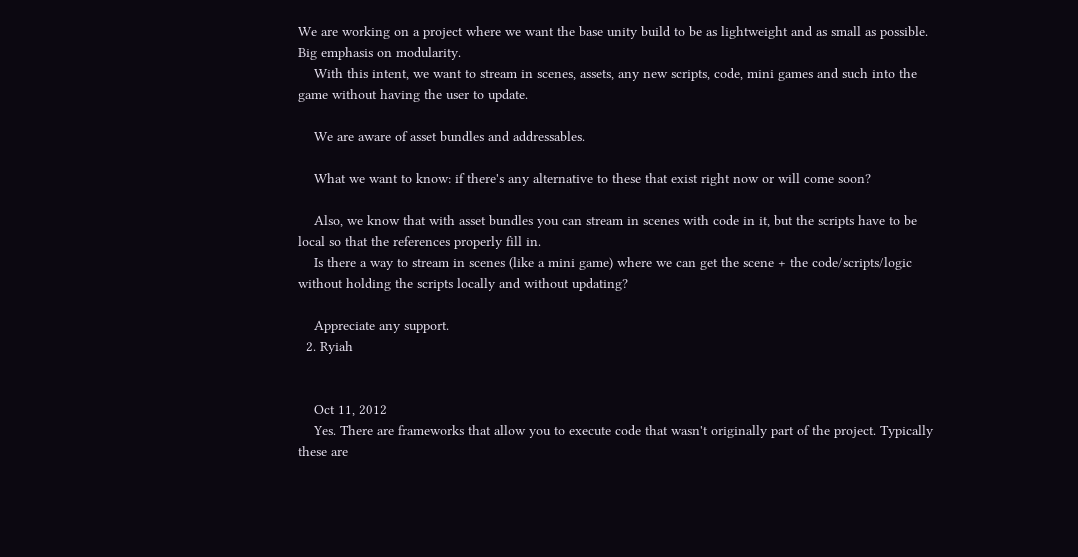We are working on a project where we want the base unity build to be as lightweight and as small as possible. Big emphasis on modularity.
    With this intent, we want to stream in scenes, assets, any new scripts, code, mini games and such into the game without having the user to update.

    We are aware of asset bundles and addressables.

    What we want to know: if there's any alternative to these that exist right now or will come soon?

    Also, we know that with asset bundles you can stream in scenes with code in it, but the scripts have to be local so that the references properly fill in.
    Is there a way to stream in scenes (like a mini game) where we can get the scene + the code/scripts/logic without holding the scripts locally and without updating?

    Appreciate any support.
  2. Ryiah


    Oct 11, 2012
    Yes. There are frameworks that allow you to execute code that wasn't originally part of the project. Typically these are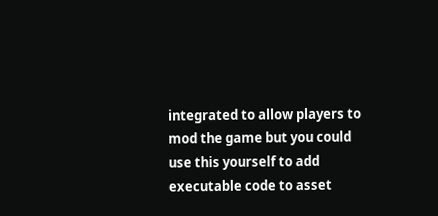integrated to allow players to mod the game but you could use this yourself to add executable code to asset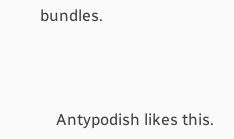bundles.



    Antypodish likes this.